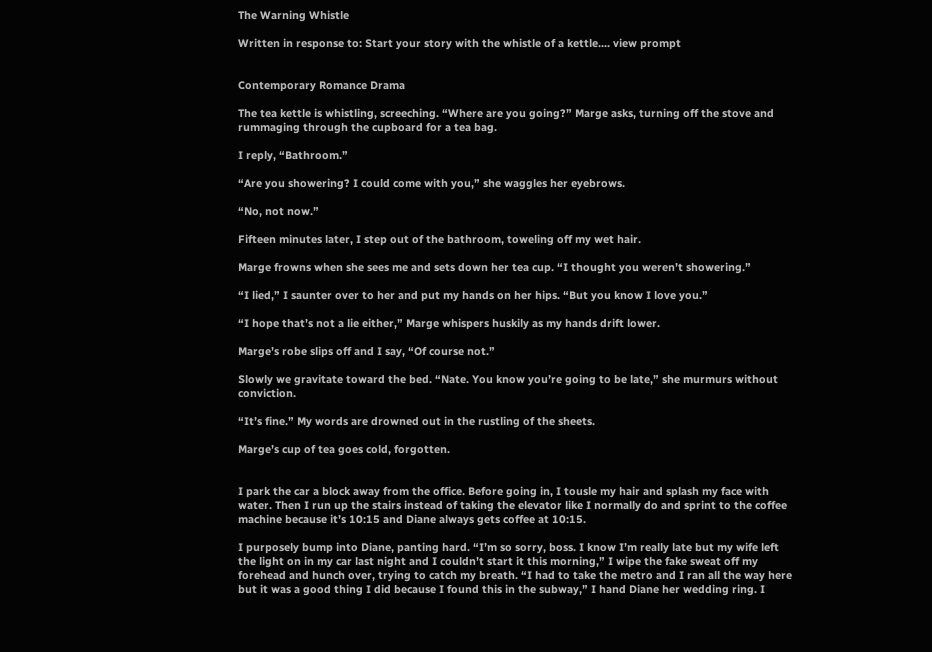The Warning Whistle

Written in response to: Start your story with the whistle of a kettle.... view prompt


Contemporary Romance Drama

The tea kettle is whistling, screeching. “Where are you going?” Marge asks, turning off the stove and rummaging through the cupboard for a tea bag.

I reply, “Bathroom.”

“Are you showering? I could come with you,” she waggles her eyebrows.

“No, not now.”

Fifteen minutes later, I step out of the bathroom, toweling off my wet hair.

Marge frowns when she sees me and sets down her tea cup. “I thought you weren’t showering.”

“I lied,” I saunter over to her and put my hands on her hips. “But you know I love you.”

“I hope that’s not a lie either,” Marge whispers huskily as my hands drift lower.

Marge’s robe slips off and I say, “Of course not.”

Slowly we gravitate toward the bed. “Nate. You know you’re going to be late,” she murmurs without conviction.

“It’s fine.” My words are drowned out in the rustling of the sheets.

Marge’s cup of tea goes cold, forgotten.


I park the car a block away from the office. Before going in, I tousle my hair and splash my face with water. Then I run up the stairs instead of taking the elevator like I normally do and sprint to the coffee machine because it’s 10:15 and Diane always gets coffee at 10:15.

I purposely bump into Diane, panting hard. “I’m so sorry, boss. I know I’m really late but my wife left the light on in my car last night and I couldn’t start it this morning,” I wipe the fake sweat off my forehead and hunch over, trying to catch my breath. “I had to take the metro and I ran all the way here but it was a good thing I did because I found this in the subway,” I hand Diane her wedding ring. I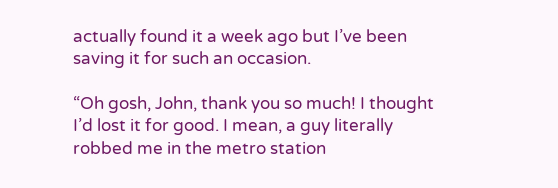actually found it a week ago but I’ve been saving it for such an occasion.

“Oh gosh, John, thank you so much! I thought I’d lost it for good. I mean, a guy literally robbed me in the metro station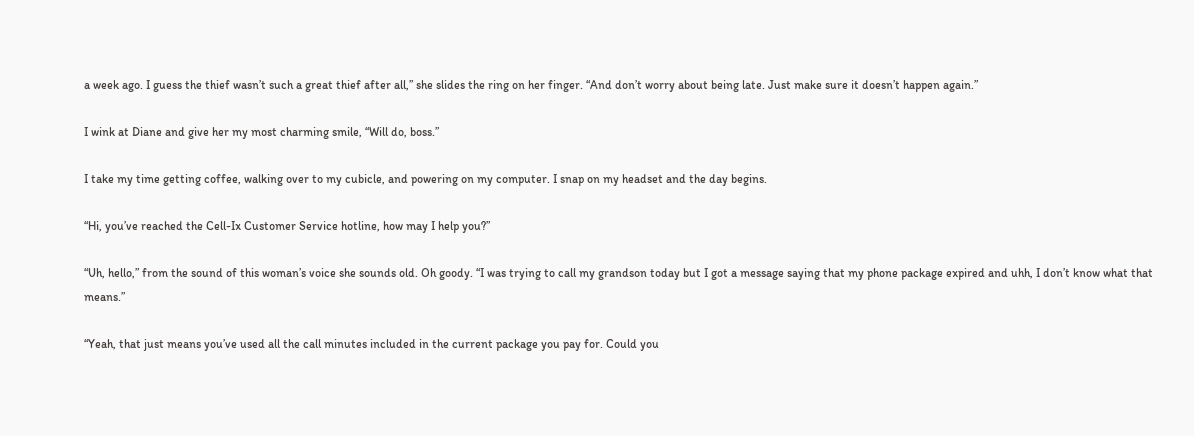a week ago. I guess the thief wasn’t such a great thief after all,” she slides the ring on her finger. “And don’t worry about being late. Just make sure it doesn’t happen again.”

I wink at Diane and give her my most charming smile, “Will do, boss.”

I take my time getting coffee, walking over to my cubicle, and powering on my computer. I snap on my headset and the day begins.

“Hi, you’ve reached the Cell-Ix Customer Service hotline, how may I help you?”

“Uh, hello,” from the sound of this woman’s voice she sounds old. Oh goody. “I was trying to call my grandson today but I got a message saying that my phone package expired and uhh, I don’t know what that means.”

“Yeah, that just means you’ve used all the call minutes included in the current package you pay for. Could you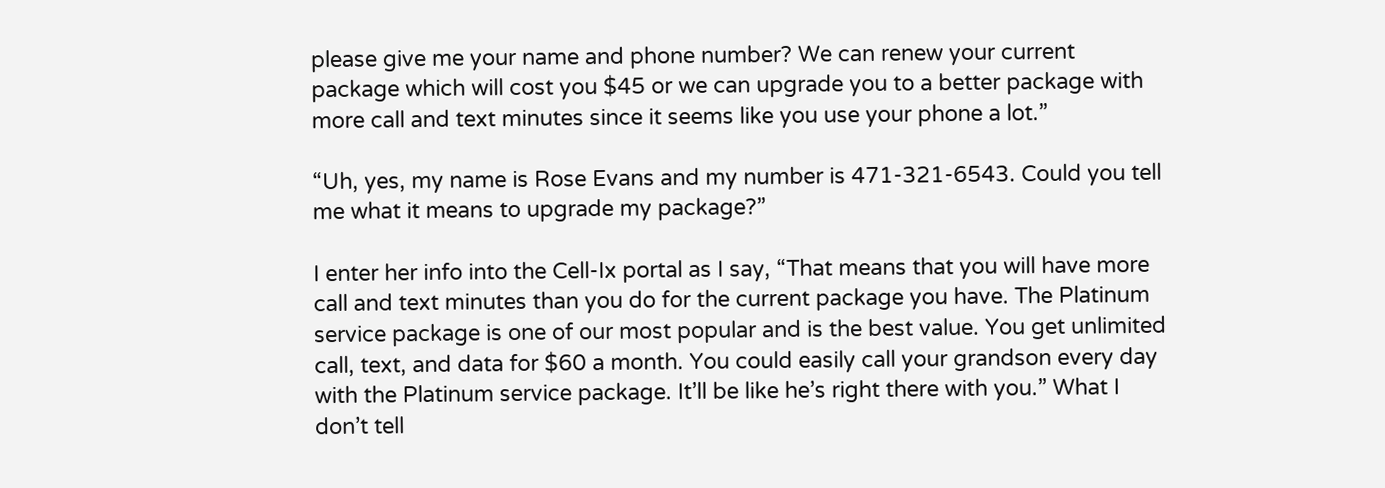please give me your name and phone number? We can renew your current package which will cost you $45 or we can upgrade you to a better package with more call and text minutes since it seems like you use your phone a lot.”

“Uh, yes, my name is Rose Evans and my number is 471-321-6543. Could you tell me what it means to upgrade my package?”

I enter her info into the Cell-Ix portal as I say, “That means that you will have more call and text minutes than you do for the current package you have. The Platinum service package is one of our most popular and is the best value. You get unlimited call, text, and data for $60 a month. You could easily call your grandson every day with the Platinum service package. It’ll be like he’s right there with you.” What I don’t tell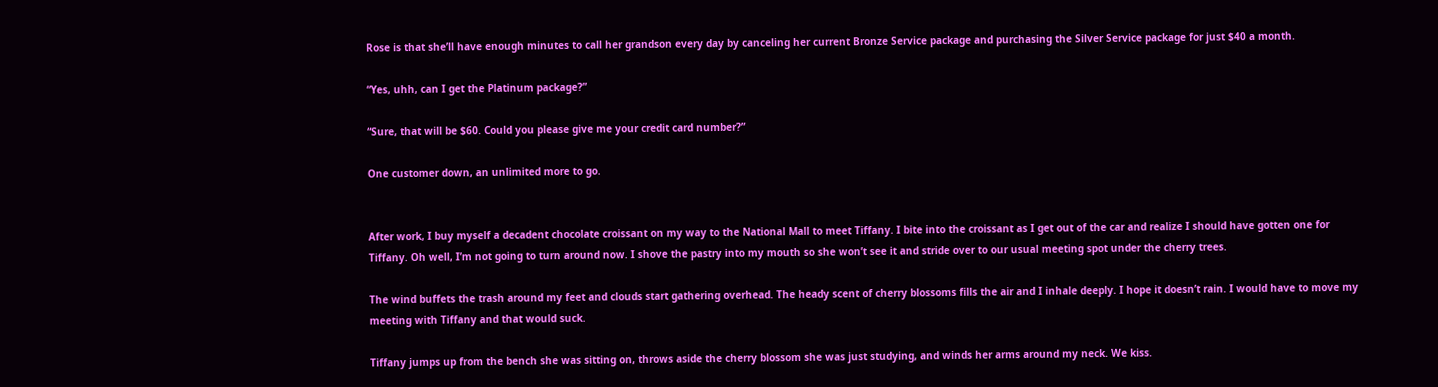Rose is that she’ll have enough minutes to call her grandson every day by canceling her current Bronze Service package and purchasing the Silver Service package for just $40 a month.

“Yes, uhh, can I get the Platinum package?”

“Sure, that will be $60. Could you please give me your credit card number?”

One customer down, an unlimited more to go.


After work, I buy myself a decadent chocolate croissant on my way to the National Mall to meet Tiffany. I bite into the croissant as I get out of the car and realize I should have gotten one for Tiffany. Oh well, I’m not going to turn around now. I shove the pastry into my mouth so she won’t see it and stride over to our usual meeting spot under the cherry trees.

The wind buffets the trash around my feet and clouds start gathering overhead. The heady scent of cherry blossoms fills the air and I inhale deeply. I hope it doesn’t rain. I would have to move my meeting with Tiffany and that would suck.

Tiffany jumps up from the bench she was sitting on, throws aside the cherry blossom she was just studying, and winds her arms around my neck. We kiss.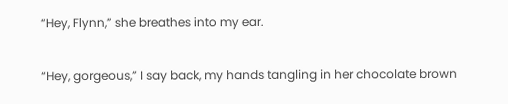“Hey, Flynn,” she breathes into my ear.

“Hey, gorgeous,” I say back, my hands tangling in her chocolate brown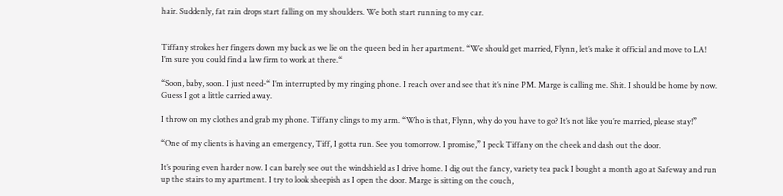hair. Suddenly, fat rain drops start falling on my shoulders. We both start running to my car.


Tiffany strokes her fingers down my back as we lie on the queen bed in her apartment. “We should get married, Flynn, let’s make it official and move to LA! I’m sure you could find a law firm to work at there.“

“Soon, baby, soon. I just need-“ I’m interrupted by my ringing phone. I reach over and see that it’s nine PM. Marge is calling me. Shit. I should be home by now. Guess I got a little carried away.

I throw on my clothes and grab my phone. Tiffany clings to my arm. “Who is that, Flynn, why do you have to go? It’s not like you’re married, please stay!”

“One of my clients is having an emergency, Tiff, I gotta run. See you tomorrow. I promise,” I peck Tiffany on the cheek and dash out the door.

It’s pouring even harder now. I can barely see out the windshield as I drive home. I dig out the fancy, variety tea pack I bought a month ago at Safeway and run up the stairs to my apartment. I try to look sheepish as I open the door. Marge is sitting on the couch,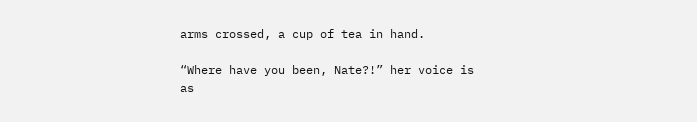arms crossed, a cup of tea in hand.

“Where have you been, Nate?!” her voice is as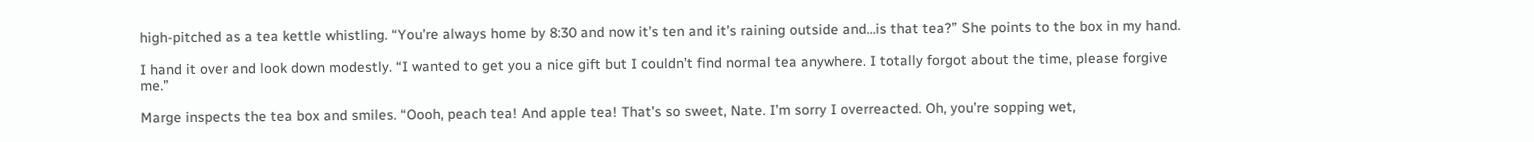high-pitched as a tea kettle whistling. “You’re always home by 8:30 and now it’s ten and it’s raining outside and…is that tea?” She points to the box in my hand.

I hand it over and look down modestly. “I wanted to get you a nice gift but I couldn’t find normal tea anywhere. I totally forgot about the time, please forgive me.”

Marge inspects the tea box and smiles. “Oooh, peach tea! And apple tea! That’s so sweet, Nate. I’m sorry I overreacted. Oh, you’re sopping wet,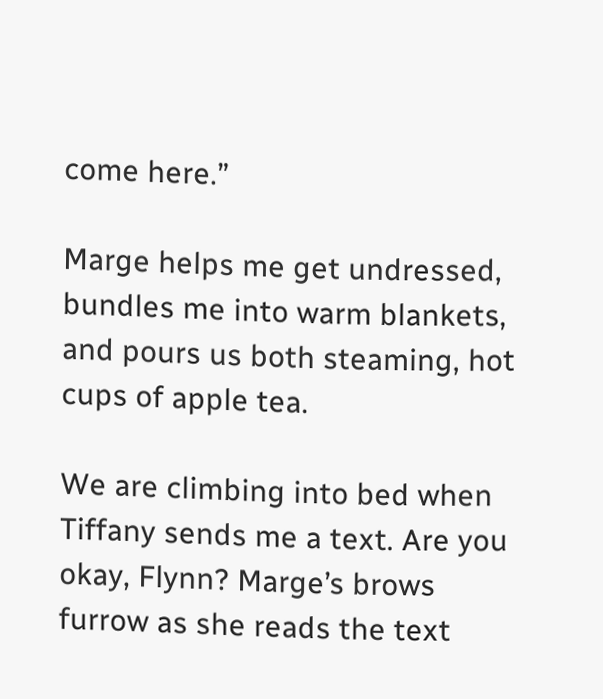come here.”

Marge helps me get undressed, bundles me into warm blankets, and pours us both steaming, hot cups of apple tea.

We are climbing into bed when Tiffany sends me a text. Are you okay, Flynn? Marge’s brows furrow as she reads the text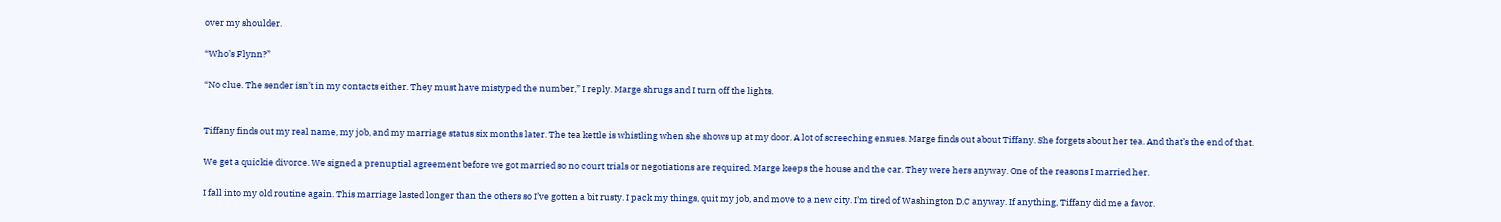over my shoulder.

“Who’s Flynn?”

“No clue. The sender isn’t in my contacts either. They must have mistyped the number,” I reply. Marge shrugs and I turn off the lights.


Tiffany finds out my real name, my job, and my marriage status six months later. The tea kettle is whistling when she shows up at my door. A lot of screeching ensues. Marge finds out about Tiffany. She forgets about her tea. And that’s the end of that.

We get a quickie divorce. We signed a prenuptial agreement before we got married so no court trials or negotiations are required. Marge keeps the house and the car. They were hers anyway. One of the reasons I married her.

I fall into my old routine again. This marriage lasted longer than the others so I’ve gotten a bit rusty. I pack my things, quit my job, and move to a new city. I’m tired of Washington D.C anyway. If anything, Tiffany did me a favor.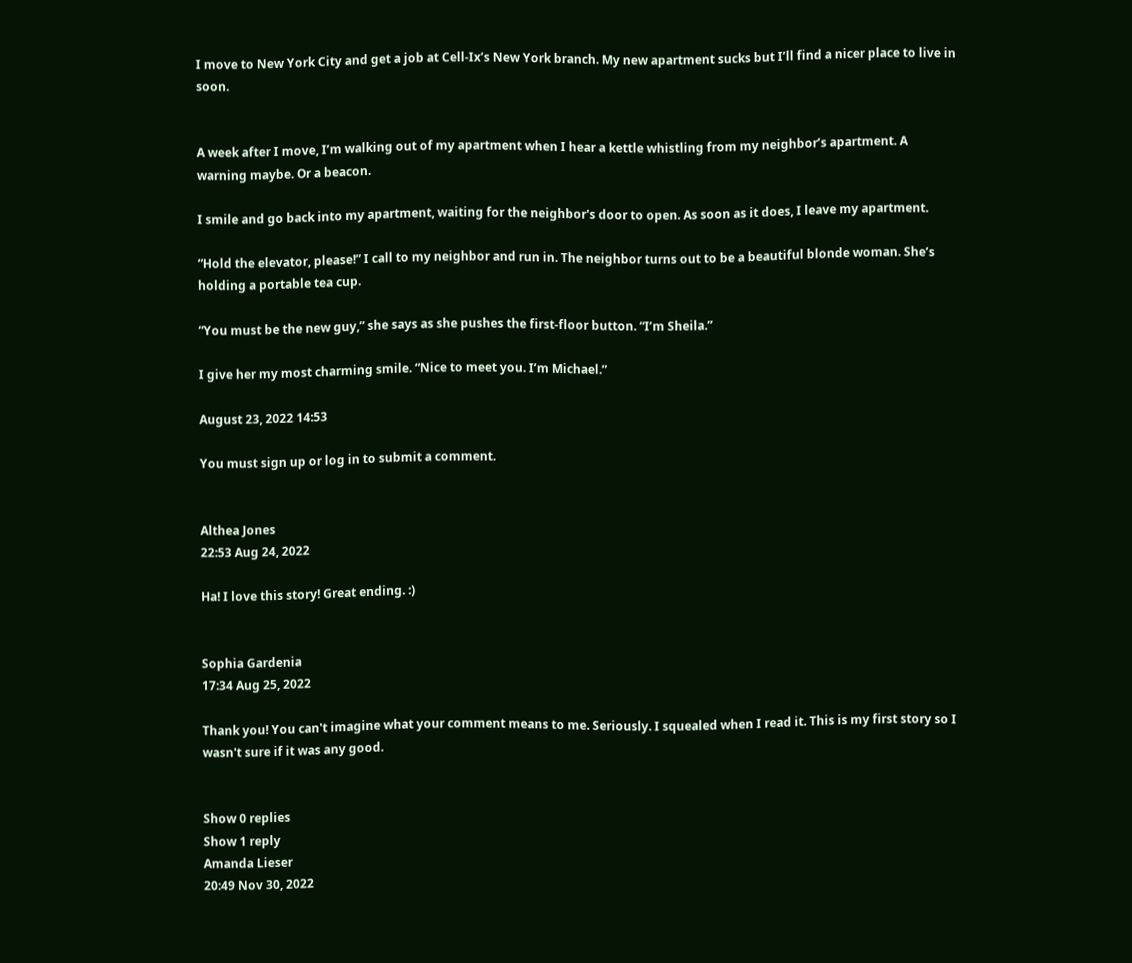I move to New York City and get a job at Cell-Ix’s New York branch. My new apartment sucks but I’ll find a nicer place to live in soon.


A week after I move, I’m walking out of my apartment when I hear a kettle whistling from my neighbor’s apartment. A warning maybe. Or a beacon.

I smile and go back into my apartment, waiting for the neighbor's door to open. As soon as it does, I leave my apartment.

“Hold the elevator, please!” I call to my neighbor and run in. The neighbor turns out to be a beautiful blonde woman. She’s holding a portable tea cup.

“You must be the new guy,” she says as she pushes the first-floor button. “I’m Sheila.”

I give her my most charming smile. “Nice to meet you. I’m Michael.”

August 23, 2022 14:53

You must sign up or log in to submit a comment.


Althea Jones
22:53 Aug 24, 2022

Ha! I love this story! Great ending. :)


Sophia Gardenia
17:34 Aug 25, 2022

Thank you! You can't imagine what your comment means to me. Seriously. I squealed when I read it. This is my first story so I wasn't sure if it was any good.


Show 0 replies
Show 1 reply
Amanda Lieser
20:49 Nov 30, 2022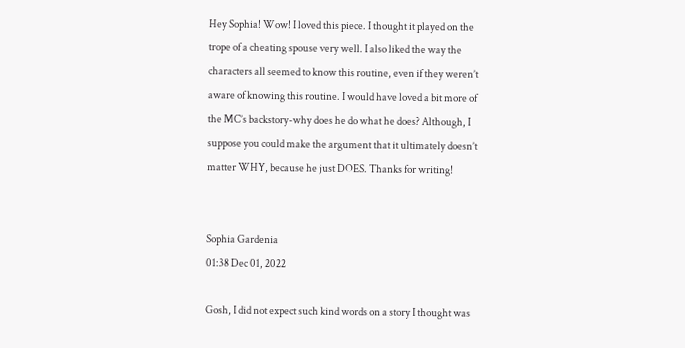Hey Sophia! Wow! I loved this piece. I thought it played on the trope of a cheating spouse very well. I also liked the way the characters all seemed to know this routine, even if they weren’t aware of knowing this routine. I would have loved a bit more of the MC’s backstory-why does he do what he does? Although, I suppose you could make the argument that it ultimately doesn’t matter WHY, because he just DOES. Thanks for writing!


Sophia Gardenia
01:38 Dec 01, 2022

Gosh, I did not expect such kind words on a story I thought was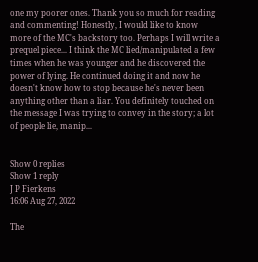one my poorer ones. Thank you so much for reading and commenting! Honestly, I would like to know more of the MC's backstory too. Perhaps I will write a prequel piece... I think the MC lied/manipulated a few times when he was younger and he discovered the power of lying. He continued doing it and now he doesn't know how to stop because he's never been anything other than a liar. You definitely touched on the message I was trying to convey in the story; a lot of people lie, manip...


Show 0 replies
Show 1 reply
J P Fierkens
16:06 Aug 27, 2022

The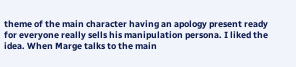theme of the main character having an apology present ready for everyone really sells his manipulation persona. I liked the idea. When Marge talks to the main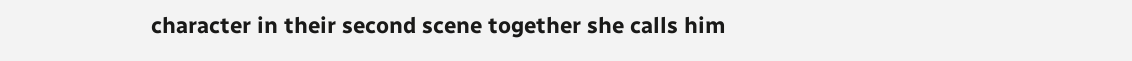character in their second scene together she calls him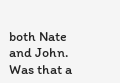both Nate and John. Was that a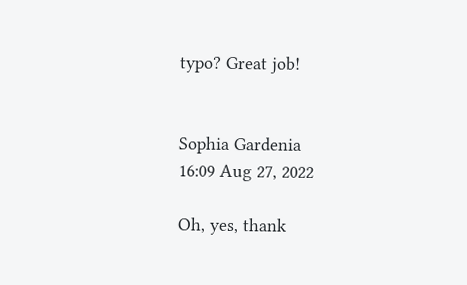typo? Great job!


Sophia Gardenia
16:09 Aug 27, 2022

Oh, yes, thank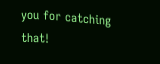you for catching that!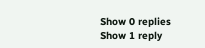Show 0 replies
Show 1 reply